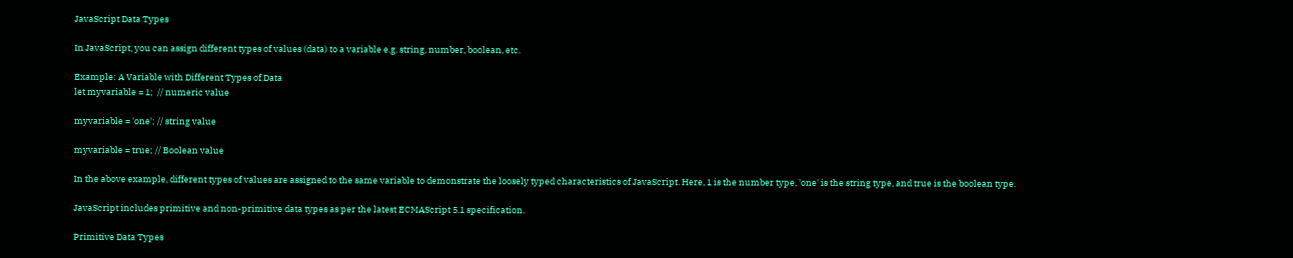JavaScript Data Types

In JavaScript, you can assign different types of values (data) to a variable e.g. string, number, boolean, etc.

Example: A Variable with Different Types of Data
let myvariable = 1;  // numeric value

myvariable = 'one'; // string value

myvariable = true; // Boolean value

In the above example, different types of values are assigned to the same variable to demonstrate the loosely typed characteristics of JavaScript. Here, 1 is the number type, 'one' is the string type, and true is the boolean type.

JavaScript includes primitive and non-primitive data types as per the latest ECMAScript 5.1 specification.

Primitive Data Types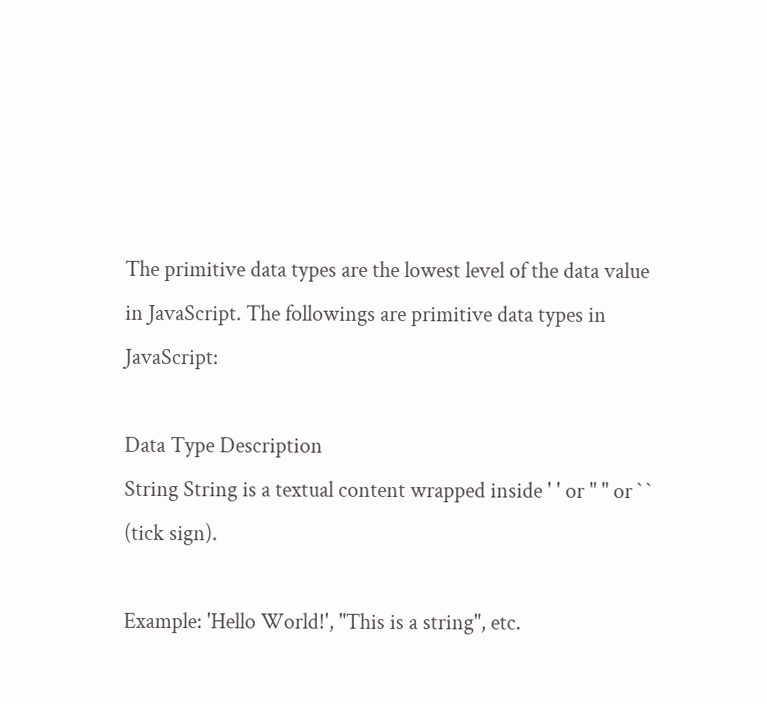The primitive data types are the lowest level of the data value in JavaScript. The followings are primitive data types in JavaScript:

Data Type Description
String String is a textual content wrapped inside ' ' or " " or ` ` (tick sign).

Example: 'Hello World!', "This is a string", etc.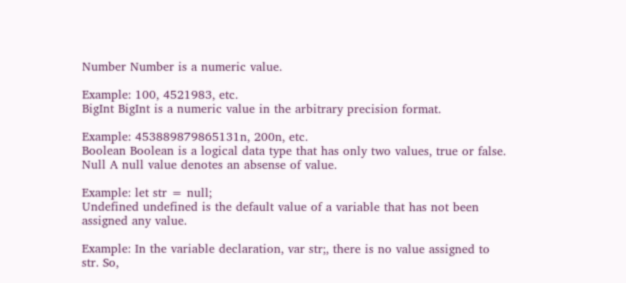Number Number is a numeric value.

Example: 100, 4521983, etc.
BigInt BigInt is a numeric value in the arbitrary precision format.

Example: 453889879865131n, 200n, etc.
Boolean Boolean is a logical data type that has only two values, true or false.
Null A null value denotes an absense of value.

Example: let str = null;
Undefined undefined is the default value of a variable that has not been assigned any value.

Example: In the variable declaration, var str;, there is no value assigned to str. So,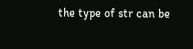the type of str can be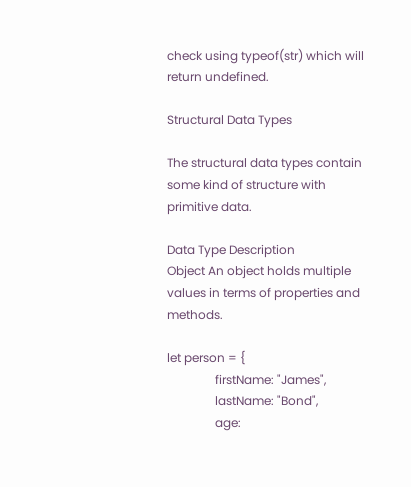check using typeof(str) which will return undefined.

Structural Data Types

The structural data types contain some kind of structure with primitive data.

Data Type Description
Object An object holds multiple values in terms of properties and methods.

let person = {
                firstName: "James",
                lastName: "Bond",
                age: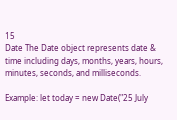15
Date The Date object represents date & time including days, months, years, hours, minutes, seconds, and milliseconds.

Example: let today = new Date("25 July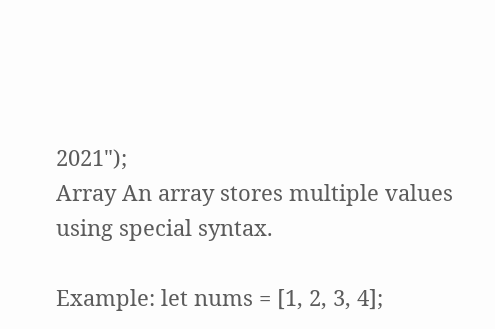2021");
Array An array stores multiple values using special syntax.

Example: let nums = [1, 2, 3, 4];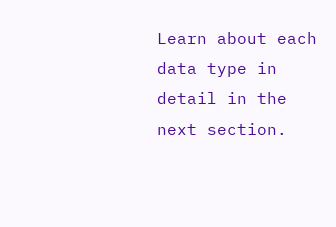Learn about each data type in detail in the next section.